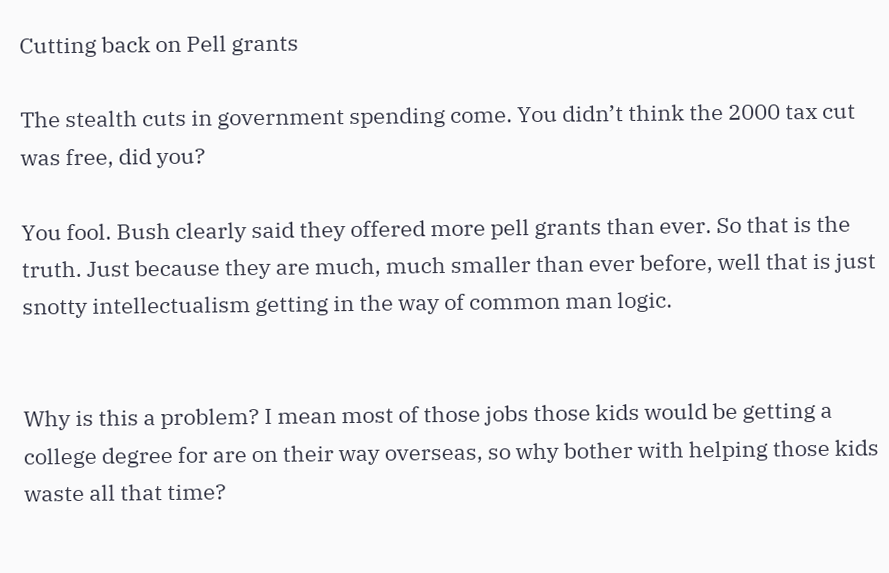Cutting back on Pell grants

The stealth cuts in government spending come. You didn’t think the 2000 tax cut was free, did you?

You fool. Bush clearly said they offered more pell grants than ever. So that is the truth. Just because they are much, much smaller than ever before, well that is just snotty intellectualism getting in the way of common man logic.


Why is this a problem? I mean most of those jobs those kids would be getting a college degree for are on their way overseas, so why bother with helping those kids waste all that time?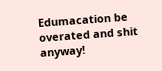Edumacation be overated and shit anyway!